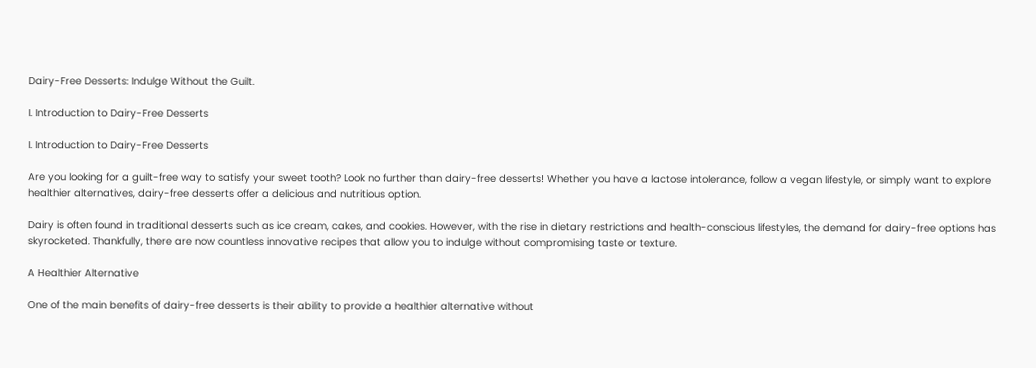Dairy-Free Desserts: Indulge Without the Guilt.

I. Introduction to Dairy-Free Desserts

I. Introduction to Dairy-Free Desserts

Are you looking for a guilt-free way to satisfy your sweet tooth? Look no further than dairy-free desserts! Whether you have a lactose intolerance, follow a vegan lifestyle, or simply want to explore healthier alternatives, dairy-free desserts offer a delicious and nutritious option.

Dairy is often found in traditional desserts such as ice cream, cakes, and cookies. However, with the rise in dietary restrictions and health-conscious lifestyles, the demand for dairy-free options has skyrocketed. Thankfully, there are now countless innovative recipes that allow you to indulge without compromising taste or texture.

A Healthier Alternative

One of the main benefits of dairy-free desserts is their ability to provide a healthier alternative without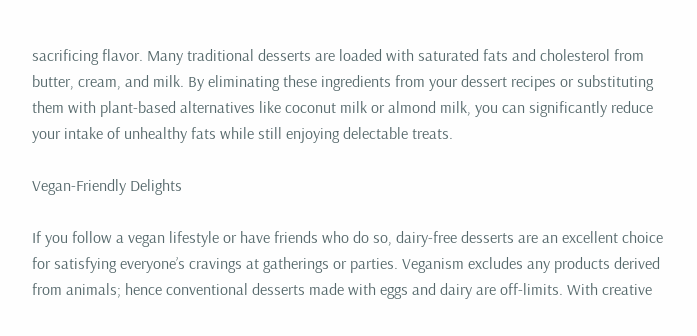sacrificing flavor. Many traditional desserts are loaded with saturated fats and cholesterol from butter, cream, and milk. By eliminating these ingredients from your dessert recipes or substituting them with plant-based alternatives like coconut milk or almond milk, you can significantly reduce your intake of unhealthy fats while still enjoying delectable treats.

Vegan-Friendly Delights

If you follow a vegan lifestyle or have friends who do so, dairy-free desserts are an excellent choice for satisfying everyone’s cravings at gatherings or parties. Veganism excludes any products derived from animals; hence conventional desserts made with eggs and dairy are off-limits. With creative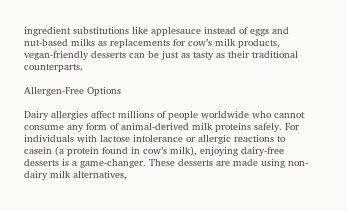ingredient substitutions like applesauce instead of eggs and nut-based milks as replacements for cow’s milk products, vegan-friendly desserts can be just as tasty as their traditional counterparts.

Allergen-Free Options

Dairy allergies affect millions of people worldwide who cannot consume any form of animal-derived milk proteins safely. For individuals with lactose intolerance or allergic reactions to casein (a protein found in cow’s milk), enjoying dairy-free desserts is a game-changer. These desserts are made using non-dairy milk alternatives,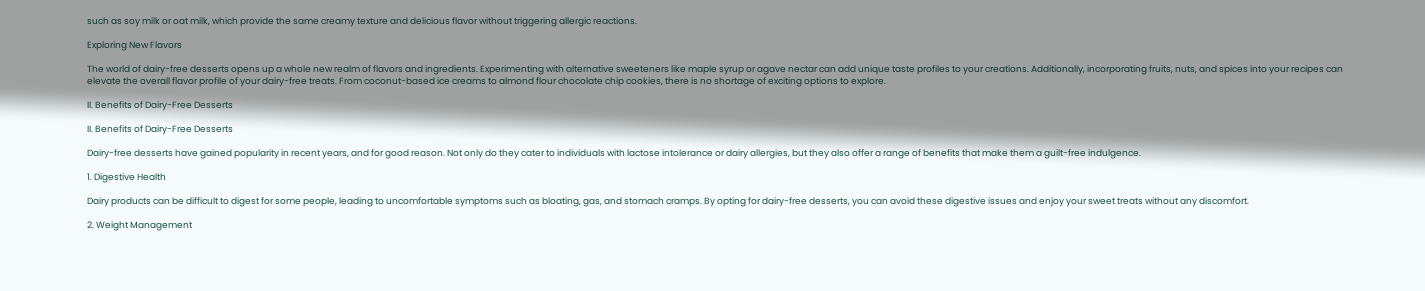such as soy milk or oat milk, which provide the same creamy texture and delicious flavor without triggering allergic reactions.

Exploring New Flavors

The world of dairy-free desserts opens up a whole new realm of flavors and ingredients. Experimenting with alternative sweeteners like maple syrup or agave nectar can add unique taste profiles to your creations. Additionally, incorporating fruits, nuts, and spices into your recipes can elevate the overall flavor profile of your dairy-free treats. From coconut-based ice creams to almond flour chocolate chip cookies, there is no shortage of exciting options to explore.

II. Benefits of Dairy-Free Desserts

II. Benefits of Dairy-Free Desserts

Dairy-free desserts have gained popularity in recent years, and for good reason. Not only do they cater to individuals with lactose intolerance or dairy allergies, but they also offer a range of benefits that make them a guilt-free indulgence.

1. Digestive Health

Dairy products can be difficult to digest for some people, leading to uncomfortable symptoms such as bloating, gas, and stomach cramps. By opting for dairy-free desserts, you can avoid these digestive issues and enjoy your sweet treats without any discomfort.

2. Weight Management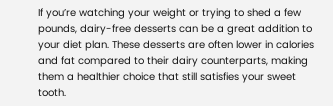If you’re watching your weight or trying to shed a few pounds, dairy-free desserts can be a great addition to your diet plan. These desserts are often lower in calories and fat compared to their dairy counterparts, making them a healthier choice that still satisfies your sweet tooth.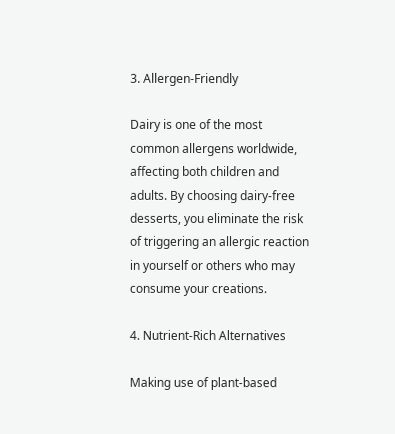3. Allergen-Friendly

Dairy is one of the most common allergens worldwide, affecting both children and adults. By choosing dairy-free desserts, you eliminate the risk of triggering an allergic reaction in yourself or others who may consume your creations.

4. Nutrient-Rich Alternatives

Making use of plant-based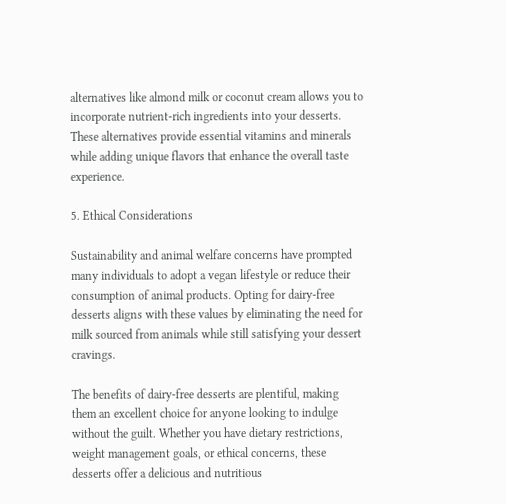alternatives like almond milk or coconut cream allows you to incorporate nutrient-rich ingredients into your desserts. These alternatives provide essential vitamins and minerals while adding unique flavors that enhance the overall taste experience.

5. Ethical Considerations

Sustainability and animal welfare concerns have prompted many individuals to adopt a vegan lifestyle or reduce their consumption of animal products. Opting for dairy-free desserts aligns with these values by eliminating the need for milk sourced from animals while still satisfying your dessert cravings.

The benefits of dairy-free desserts are plentiful, making them an excellent choice for anyone looking to indulge without the guilt. Whether you have dietary restrictions, weight management goals, or ethical concerns, these desserts offer a delicious and nutritious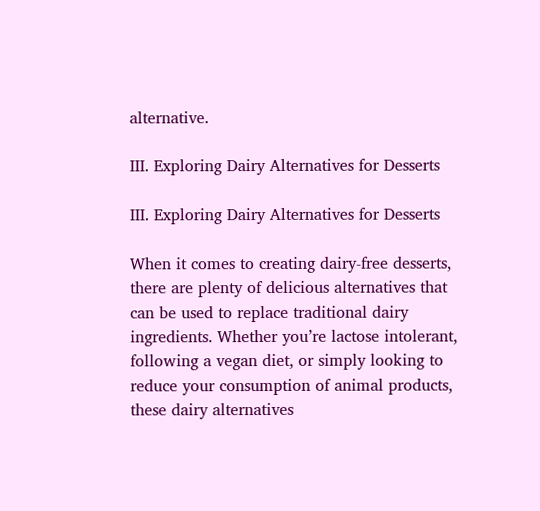alternative.

III. Exploring Dairy Alternatives for Desserts

III. Exploring Dairy Alternatives for Desserts

When it comes to creating dairy-free desserts, there are plenty of delicious alternatives that can be used to replace traditional dairy ingredients. Whether you’re lactose intolerant, following a vegan diet, or simply looking to reduce your consumption of animal products, these dairy alternatives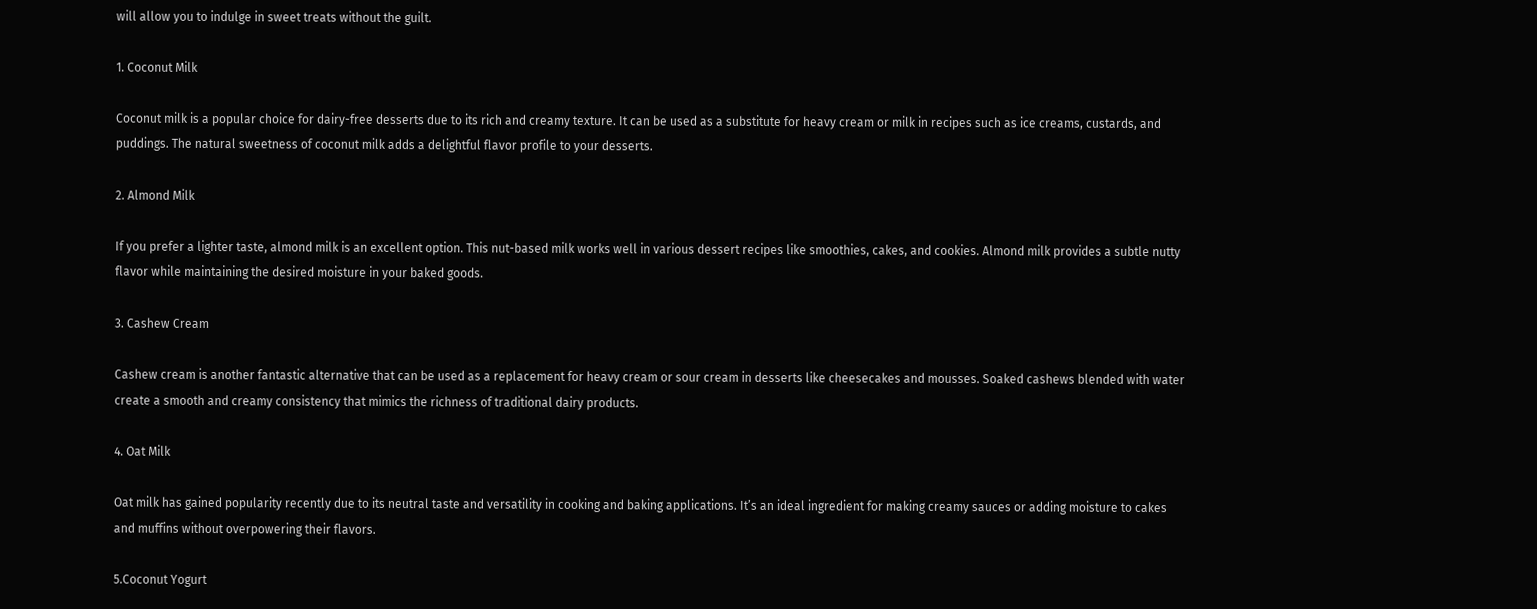will allow you to indulge in sweet treats without the guilt.

1. Coconut Milk

Coconut milk is a popular choice for dairy-free desserts due to its rich and creamy texture. It can be used as a substitute for heavy cream or milk in recipes such as ice creams, custards, and puddings. The natural sweetness of coconut milk adds a delightful flavor profile to your desserts.

2. Almond Milk

If you prefer a lighter taste, almond milk is an excellent option. This nut-based milk works well in various dessert recipes like smoothies, cakes, and cookies. Almond milk provides a subtle nutty flavor while maintaining the desired moisture in your baked goods.

3. Cashew Cream

Cashew cream is another fantastic alternative that can be used as a replacement for heavy cream or sour cream in desserts like cheesecakes and mousses. Soaked cashews blended with water create a smooth and creamy consistency that mimics the richness of traditional dairy products.

4. Oat Milk

Oat milk has gained popularity recently due to its neutral taste and versatility in cooking and baking applications. It’s an ideal ingredient for making creamy sauces or adding moisture to cakes and muffins without overpowering their flavors.

5.Coconut Yogurt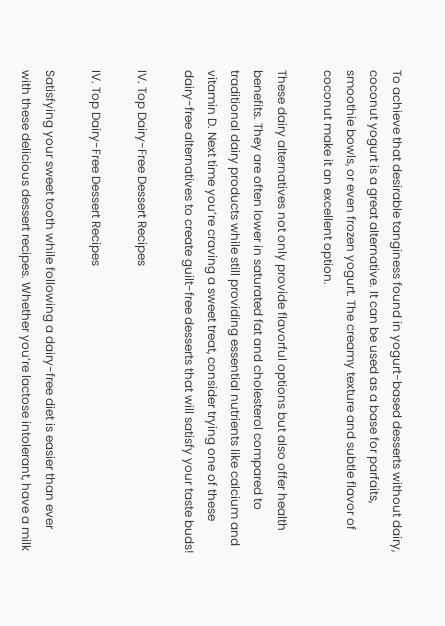To achieve that desirable tanginess found in yogurt-based desserts without dairy, coconut yogurt is a great alternative. It can be used as a base for parfaits, smoothie bowls, or even frozen yogurt. The creamy texture and subtle flavor of coconut make it an excellent option.

These dairy alternatives not only provide flavorful options but also offer health benefits. They are often lower in saturated fat and cholesterol compared to traditional dairy products while still providing essential nutrients like calcium and vitamin D. Next time you’re craving a sweet treat, consider trying one of these dairy-free alternatives to create guilt-free desserts that will satisfy your taste buds!

IV. Top Dairy-Free Dessert Recipes

IV. Top Dairy-Free Dessert Recipes

Satisfying your sweet tooth while following a dairy-free diet is easier than ever with these delicious dessert recipes. Whether you’re lactose intolerant, have a milk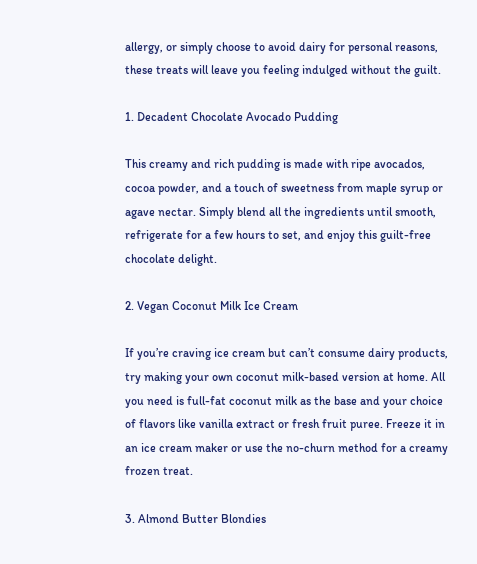allergy, or simply choose to avoid dairy for personal reasons, these treats will leave you feeling indulged without the guilt.

1. Decadent Chocolate Avocado Pudding

This creamy and rich pudding is made with ripe avocados, cocoa powder, and a touch of sweetness from maple syrup or agave nectar. Simply blend all the ingredients until smooth, refrigerate for a few hours to set, and enjoy this guilt-free chocolate delight.

2. Vegan Coconut Milk Ice Cream

If you’re craving ice cream but can’t consume dairy products, try making your own coconut milk-based version at home. All you need is full-fat coconut milk as the base and your choice of flavors like vanilla extract or fresh fruit puree. Freeze it in an ice cream maker or use the no-churn method for a creamy frozen treat.

3. Almond Butter Blondies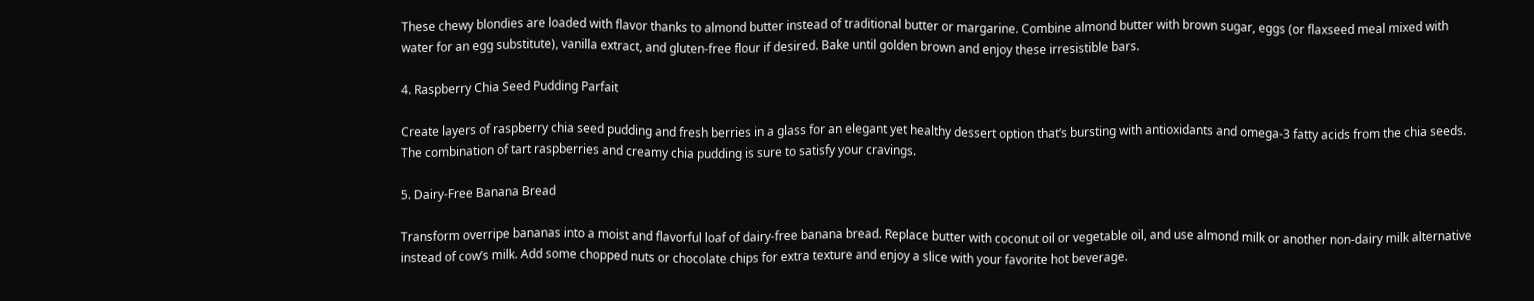These chewy blondies are loaded with flavor thanks to almond butter instead of traditional butter or margarine. Combine almond butter with brown sugar, eggs (or flaxseed meal mixed with water for an egg substitute), vanilla extract, and gluten-free flour if desired. Bake until golden brown and enjoy these irresistible bars.

4. Raspberry Chia Seed Pudding Parfait

Create layers of raspberry chia seed pudding and fresh berries in a glass for an elegant yet healthy dessert option that’s bursting with antioxidants and omega-3 fatty acids from the chia seeds. The combination of tart raspberries and creamy chia pudding is sure to satisfy your cravings.

5. Dairy-Free Banana Bread

Transform overripe bananas into a moist and flavorful loaf of dairy-free banana bread. Replace butter with coconut oil or vegetable oil, and use almond milk or another non-dairy milk alternative instead of cow’s milk. Add some chopped nuts or chocolate chips for extra texture and enjoy a slice with your favorite hot beverage.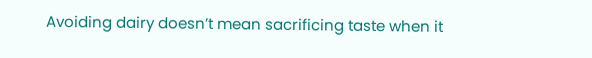Avoiding dairy doesn’t mean sacrificing taste when it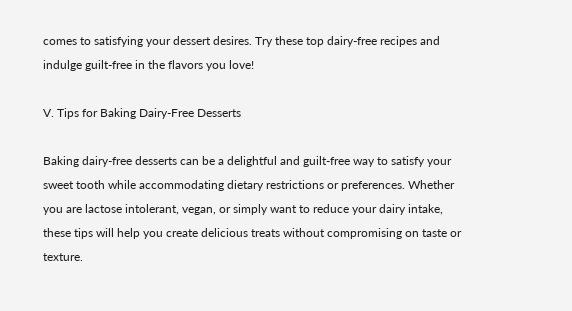comes to satisfying your dessert desires. Try these top dairy-free recipes and indulge guilt-free in the flavors you love!

V. Tips for Baking Dairy-Free Desserts

Baking dairy-free desserts can be a delightful and guilt-free way to satisfy your sweet tooth while accommodating dietary restrictions or preferences. Whether you are lactose intolerant, vegan, or simply want to reduce your dairy intake, these tips will help you create delicious treats without compromising on taste or texture.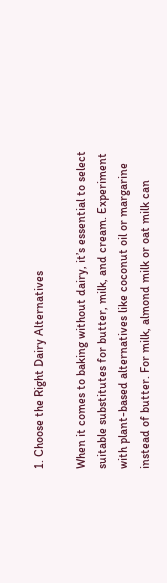1. Choose the Right Dairy Alternatives

When it comes to baking without dairy, it’s essential to select suitable substitutes for butter, milk, and cream. Experiment with plant-based alternatives like coconut oil or margarine instead of butter. For milk, almond milk or oat milk can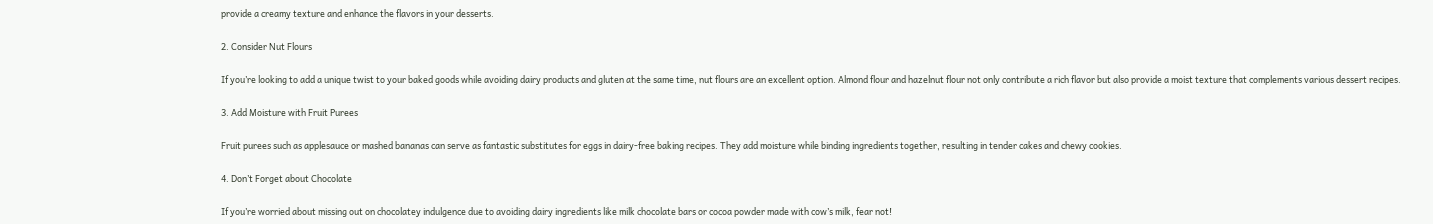provide a creamy texture and enhance the flavors in your desserts.

2. Consider Nut Flours

If you’re looking to add a unique twist to your baked goods while avoiding dairy products and gluten at the same time, nut flours are an excellent option. Almond flour and hazelnut flour not only contribute a rich flavor but also provide a moist texture that complements various dessert recipes.

3. Add Moisture with Fruit Purees

Fruit purees such as applesauce or mashed bananas can serve as fantastic substitutes for eggs in dairy-free baking recipes. They add moisture while binding ingredients together, resulting in tender cakes and chewy cookies.

4. Don’t Forget about Chocolate

If you’re worried about missing out on chocolatey indulgence due to avoiding dairy ingredients like milk chocolate bars or cocoa powder made with cow’s milk, fear not!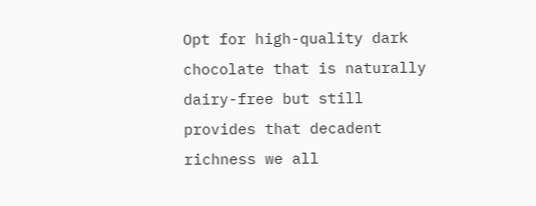Opt for high-quality dark chocolate that is naturally dairy-free but still provides that decadent richness we all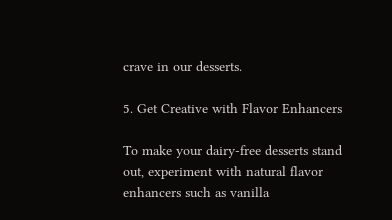crave in our desserts.

5. Get Creative with Flavor Enhancers

To make your dairy-free desserts stand out, experiment with natural flavor enhancers such as vanilla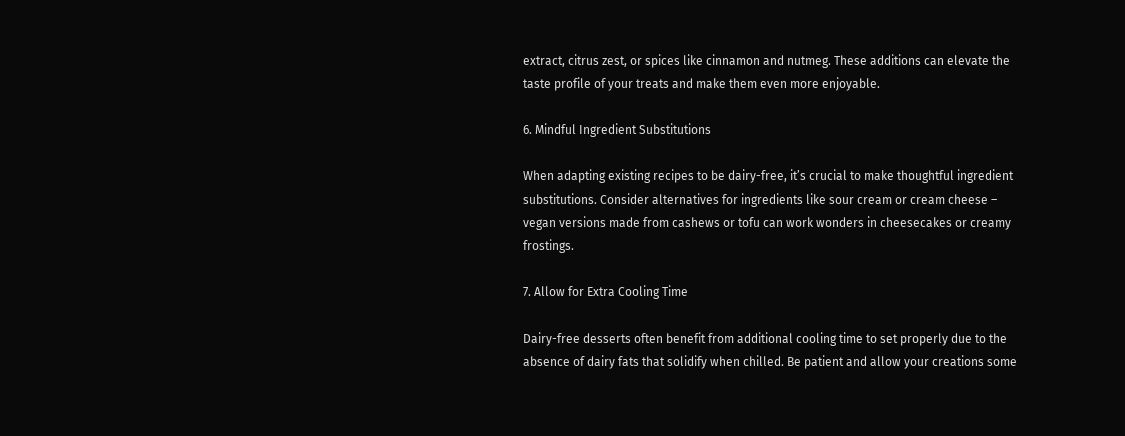extract, citrus zest, or spices like cinnamon and nutmeg. These additions can elevate the taste profile of your treats and make them even more enjoyable.

6. Mindful Ingredient Substitutions

When adapting existing recipes to be dairy-free, it’s crucial to make thoughtful ingredient substitutions. Consider alternatives for ingredients like sour cream or cream cheese – vegan versions made from cashews or tofu can work wonders in cheesecakes or creamy frostings.

7. Allow for Extra Cooling Time

Dairy-free desserts often benefit from additional cooling time to set properly due to the absence of dairy fats that solidify when chilled. Be patient and allow your creations some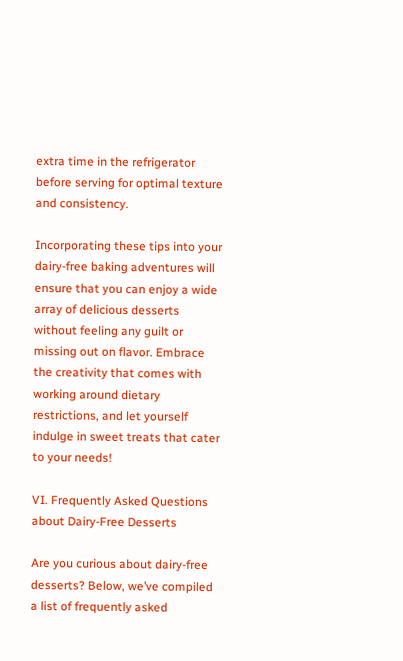extra time in the refrigerator before serving for optimal texture and consistency.

Incorporating these tips into your dairy-free baking adventures will ensure that you can enjoy a wide array of delicious desserts without feeling any guilt or missing out on flavor. Embrace the creativity that comes with working around dietary restrictions, and let yourself indulge in sweet treats that cater to your needs!

VI. Frequently Asked Questions about Dairy-Free Desserts

Are you curious about dairy-free desserts? Below, we’ve compiled a list of frequently asked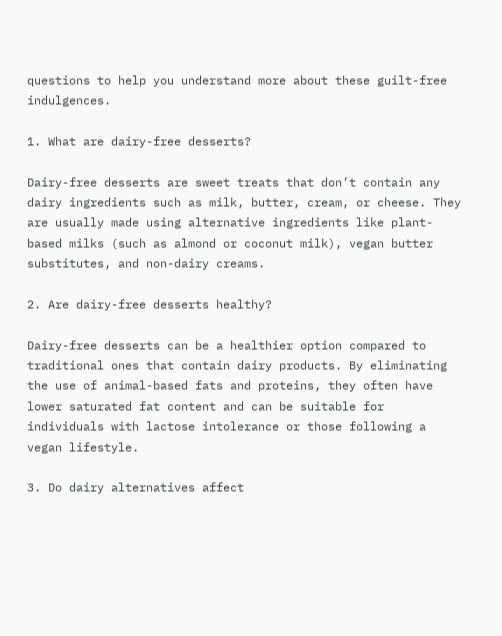questions to help you understand more about these guilt-free indulgences.

1. What are dairy-free desserts?

Dairy-free desserts are sweet treats that don’t contain any dairy ingredients such as milk, butter, cream, or cheese. They are usually made using alternative ingredients like plant-based milks (such as almond or coconut milk), vegan butter substitutes, and non-dairy creams.

2. Are dairy-free desserts healthy?

Dairy-free desserts can be a healthier option compared to traditional ones that contain dairy products. By eliminating the use of animal-based fats and proteins, they often have lower saturated fat content and can be suitable for individuals with lactose intolerance or those following a vegan lifestyle.

3. Do dairy alternatives affect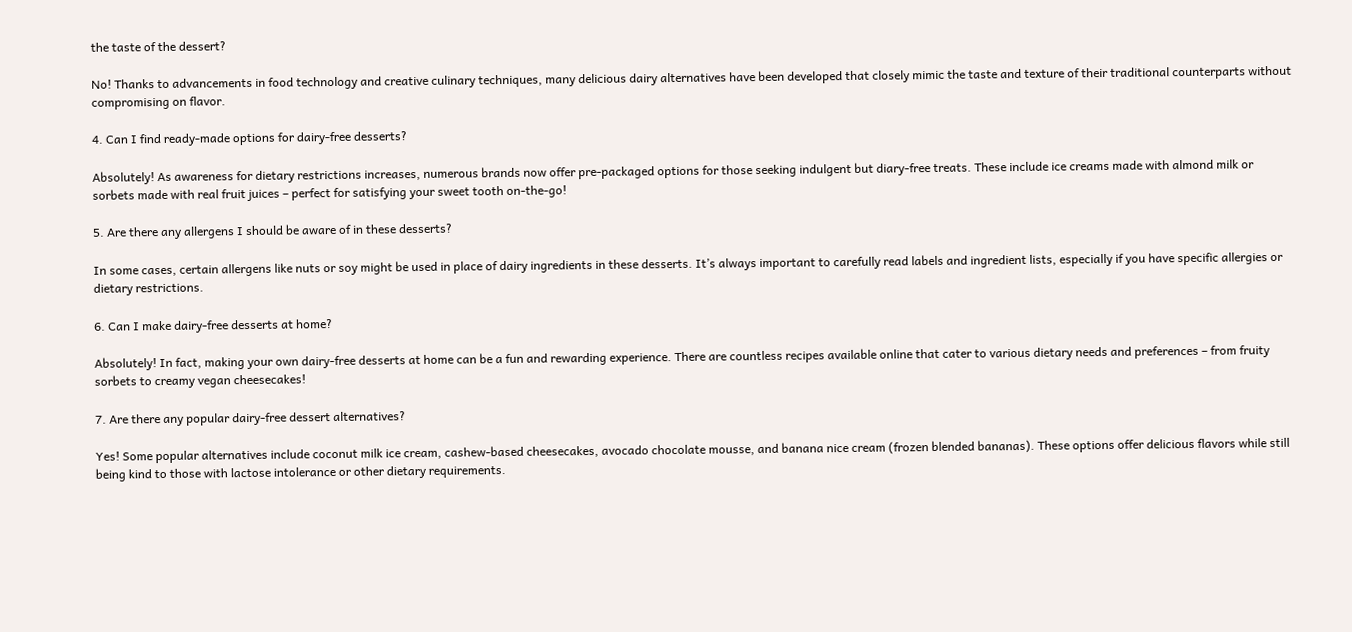the taste of the dessert?

No! Thanks to advancements in food technology and creative culinary techniques, many delicious dairy alternatives have been developed that closely mimic the taste and texture of their traditional counterparts without compromising on flavor.

4. Can I find ready-made options for dairy-free desserts?

Absolutely! As awareness for dietary restrictions increases, numerous brands now offer pre-packaged options for those seeking indulgent but diary-free treats. These include ice creams made with almond milk or sorbets made with real fruit juices – perfect for satisfying your sweet tooth on-the-go!

5. Are there any allergens I should be aware of in these desserts?

In some cases, certain allergens like nuts or soy might be used in place of dairy ingredients in these desserts. It’s always important to carefully read labels and ingredient lists, especially if you have specific allergies or dietary restrictions.

6. Can I make dairy-free desserts at home?

Absolutely! In fact, making your own dairy-free desserts at home can be a fun and rewarding experience. There are countless recipes available online that cater to various dietary needs and preferences – from fruity sorbets to creamy vegan cheesecakes!

7. Are there any popular dairy-free dessert alternatives?

Yes! Some popular alternatives include coconut milk ice cream, cashew-based cheesecakes, avocado chocolate mousse, and banana nice cream (frozen blended bananas). These options offer delicious flavors while still being kind to those with lactose intolerance or other dietary requirements.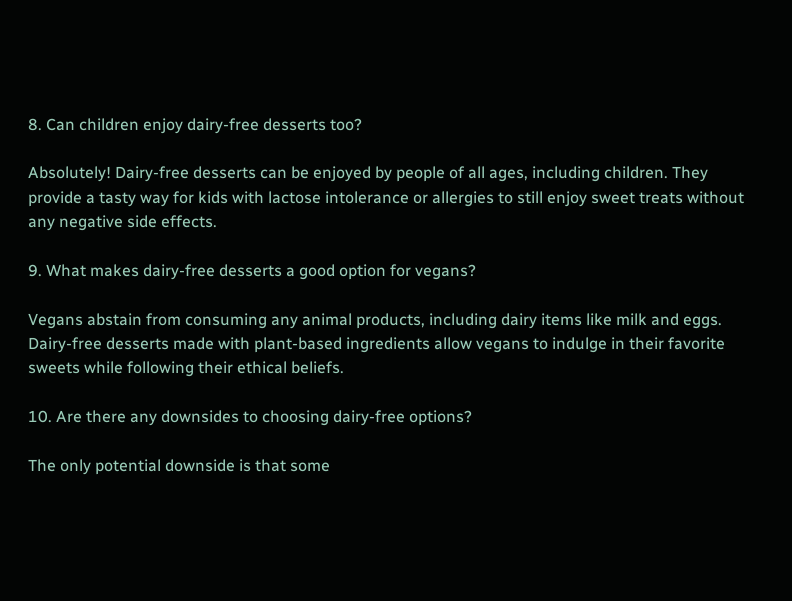8. Can children enjoy dairy-free desserts too?

Absolutely! Dairy-free desserts can be enjoyed by people of all ages, including children. They provide a tasty way for kids with lactose intolerance or allergies to still enjoy sweet treats without any negative side effects.

9. What makes dairy-free desserts a good option for vegans?

Vegans abstain from consuming any animal products, including dairy items like milk and eggs. Dairy-free desserts made with plant-based ingredients allow vegans to indulge in their favorite sweets while following their ethical beliefs.

10. Are there any downsides to choosing dairy-free options?

The only potential downside is that some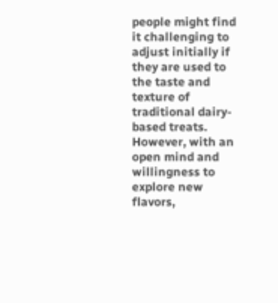people might find it challenging to adjust initially if they are used to the taste and texture of traditional dairy-based treats. However, with an open mind and willingness to explore new flavors,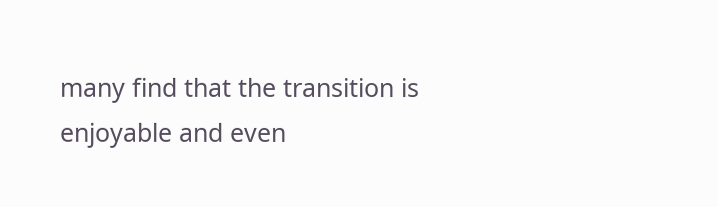many find that the transition is enjoyable and even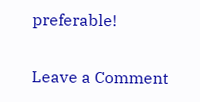preferable!

Leave a Comment